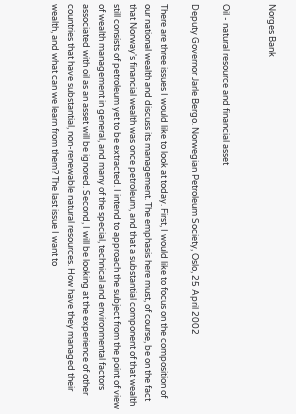Norges Bank


Oil - natural resource and financial asset

Deputy Governor Jarle Bergo. Norwegian Petroleum Society, Oslo, 25 April 2002

There are three issues I would like to look at today. First, I would like to focus on the composition of our national wealth and discuss its management. The emphasis here must, of course, be on the fact that Norway's financial wealth was once petroleum, and that a substantial component of that wealth still consists of petroleum yet to be extracted. I intend to approach the subject from the point of view of wealth management in general, and many of the special, technical and environmental factors associated with oil as an asset will be ignored. Second, I will be looking at the experience of other countries that have substantial, non-renewable natural resources. How have they managed their wealth, and what can we learn from them? The last issue I want to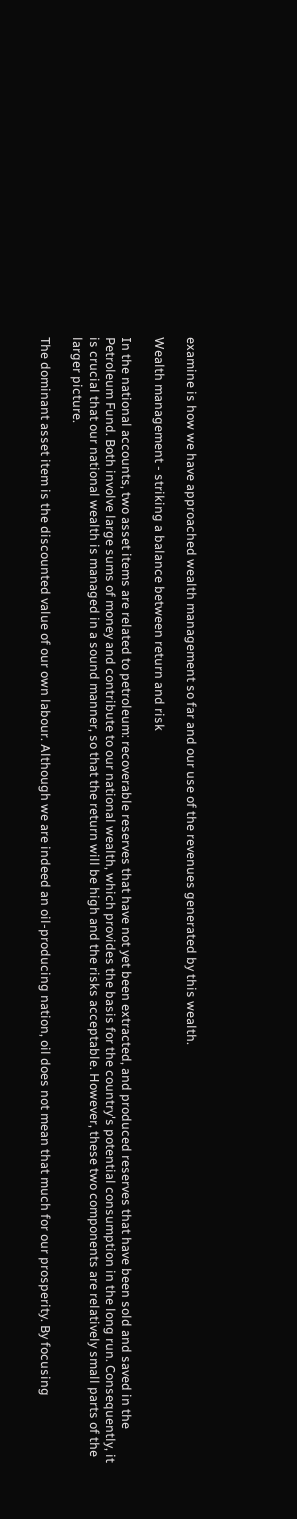examine is how we have approached wealth management so far and our use of the revenues generated by this wealth.

Wealth management - striking a balance between return and risk

In the national accounts, two asset items are related to petroleum: recoverable reserves that have not yet been extracted, and produced reserves that have been sold and saved in the Petroleum Fund. Both involve large sums of money and contribute to our national wealth, which provides the basis for the country's potential consumption in the long run. Consequently, it is crucial that our national wealth is managed in a sound manner, so that the return will be high and the risks acceptable. However, these two components are relatively small parts of the larger picture.

The dominant asset item is the discounted value of our own labour. Although we are indeed an oil-producing nation, oil does not mean that much for our prosperity. By focusing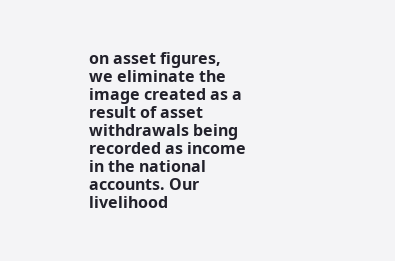on asset figures, we eliminate the image created as a result of asset withdrawals being recorded as income in the national accounts. Our livelihood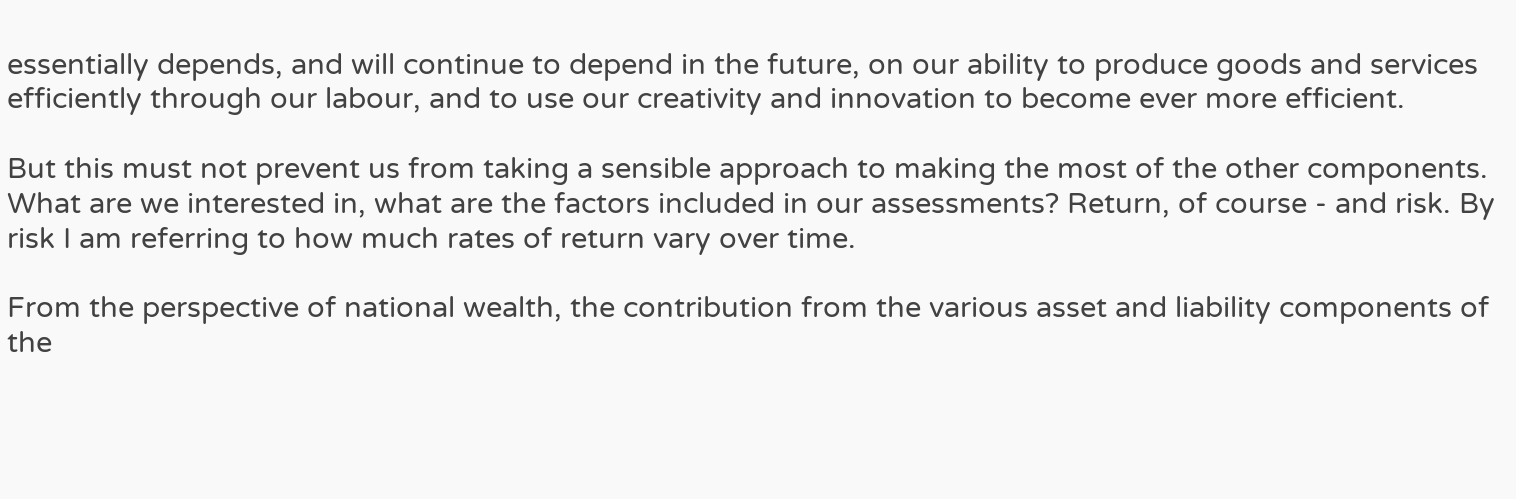essentially depends, and will continue to depend in the future, on our ability to produce goods and services efficiently through our labour, and to use our creativity and innovation to become ever more efficient.

But this must not prevent us from taking a sensible approach to making the most of the other components. What are we interested in, what are the factors included in our assessments? Return, of course - and risk. By risk I am referring to how much rates of return vary over time.

From the perspective of national wealth, the contribution from the various asset and liability components of the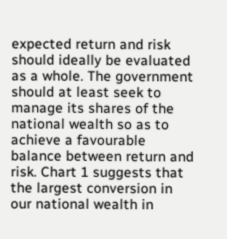expected return and risk should ideally be evaluated as a whole. The government should at least seek to manage its shares of the national wealth so as to achieve a favourable balance between return and risk. Chart 1 suggests that the largest conversion in our national wealth in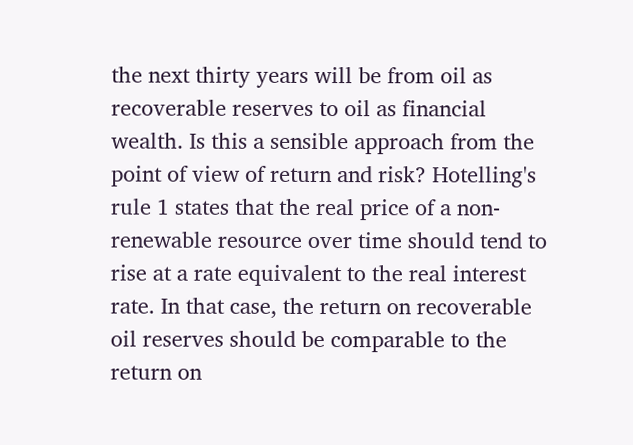the next thirty years will be from oil as recoverable reserves to oil as financial wealth. Is this a sensible approach from the point of view of return and risk? Hotelling's rule 1 states that the real price of a non-renewable resource over time should tend to rise at a rate equivalent to the real interest rate. In that case, the return on recoverable oil reserves should be comparable to the return on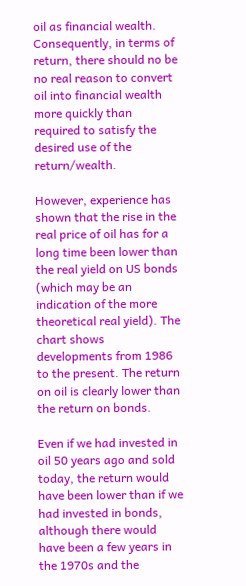oil as financial wealth. Consequently, in terms of return, there should no be no real reason to convert oil into financial wealth more quickly than required to satisfy the desired use of the return/wealth.

However, experience has shown that the rise in the real price of oil has for a long time been lower than the real yield on US bonds (which may be an indication of the more theoretical real yield). The chart shows developments from 1986 to the present. The return on oil is clearly lower than the return on bonds.

Even if we had invested in oil 50 years ago and sold today, the return would have been lower than if we had invested in bonds, although there would have been a few years in the 1970s and the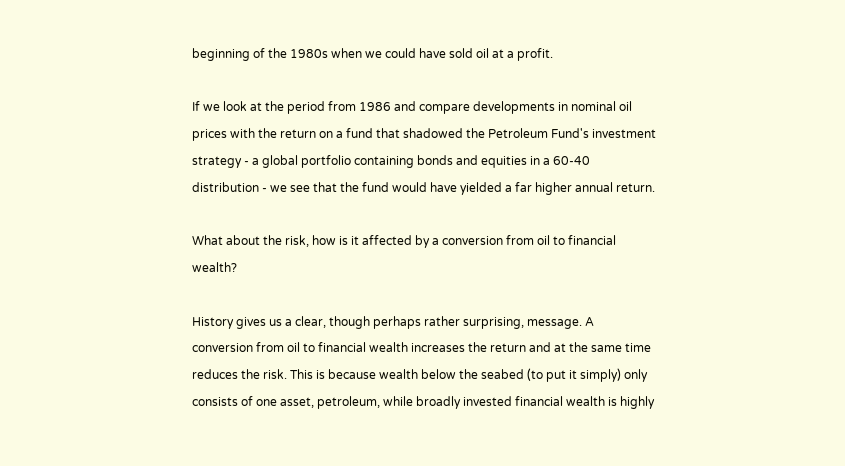beginning of the 1980s when we could have sold oil at a profit.

If we look at the period from 1986 and compare developments in nominal oil prices with the return on a fund that shadowed the Petroleum Fund's investment strategy - a global portfolio containing bonds and equities in a 60-40 distribution - we see that the fund would have yielded a far higher annual return.

What about the risk, how is it affected by a conversion from oil to financial wealth?

History gives us a clear, though perhaps rather surprising, message. A conversion from oil to financial wealth increases the return and at the same time reduces the risk. This is because wealth below the seabed (to put it simply) only consists of one asset, petroleum, while broadly invested financial wealth is highly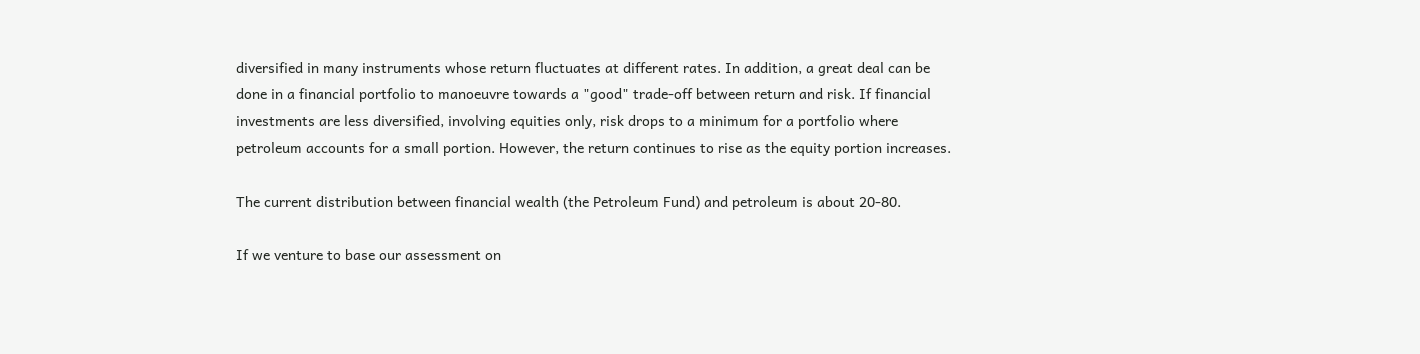diversified in many instruments whose return fluctuates at different rates. In addition, a great deal can be done in a financial portfolio to manoeuvre towards a "good" trade-off between return and risk. If financial investments are less diversified, involving equities only, risk drops to a minimum for a portfolio where petroleum accounts for a small portion. However, the return continues to rise as the equity portion increases.

The current distribution between financial wealth (the Petroleum Fund) and petroleum is about 20-80.

If we venture to base our assessment on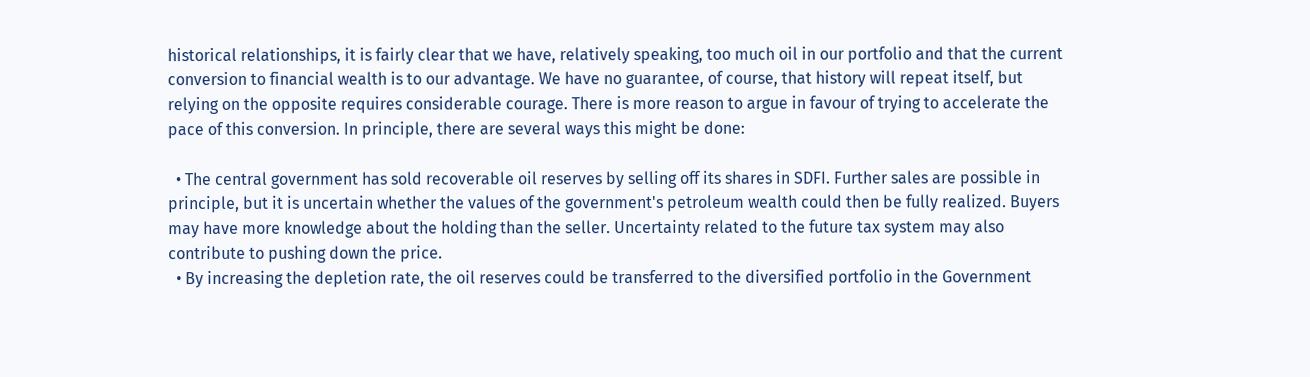historical relationships, it is fairly clear that we have, relatively speaking, too much oil in our portfolio and that the current conversion to financial wealth is to our advantage. We have no guarantee, of course, that history will repeat itself, but relying on the opposite requires considerable courage. There is more reason to argue in favour of trying to accelerate the pace of this conversion. In principle, there are several ways this might be done:

  • The central government has sold recoverable oil reserves by selling off its shares in SDFI. Further sales are possible in principle, but it is uncertain whether the values of the government's petroleum wealth could then be fully realized. Buyers may have more knowledge about the holding than the seller. Uncertainty related to the future tax system may also contribute to pushing down the price.
  • By increasing the depletion rate, the oil reserves could be transferred to the diversified portfolio in the Government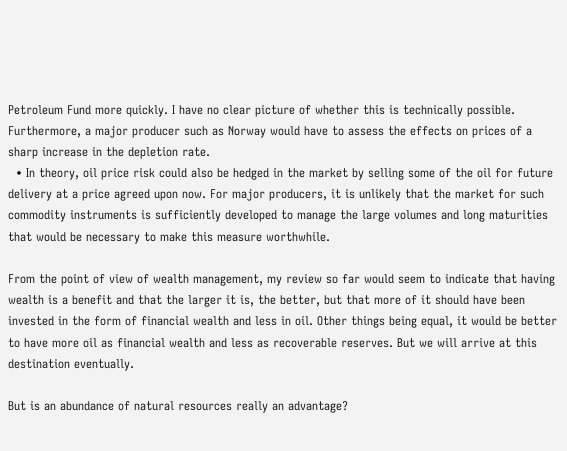Petroleum Fund more quickly. I have no clear picture of whether this is technically possible. Furthermore, a major producer such as Norway would have to assess the effects on prices of a sharp increase in the depletion rate.
  • In theory, oil price risk could also be hedged in the market by selling some of the oil for future delivery at a price agreed upon now. For major producers, it is unlikely that the market for such commodity instruments is sufficiently developed to manage the large volumes and long maturities that would be necessary to make this measure worthwhile.

From the point of view of wealth management, my review so far would seem to indicate that having wealth is a benefit and that the larger it is, the better, but that more of it should have been invested in the form of financial wealth and less in oil. Other things being equal, it would be better to have more oil as financial wealth and less as recoverable reserves. But we will arrive at this destination eventually.

But is an abundance of natural resources really an advantage?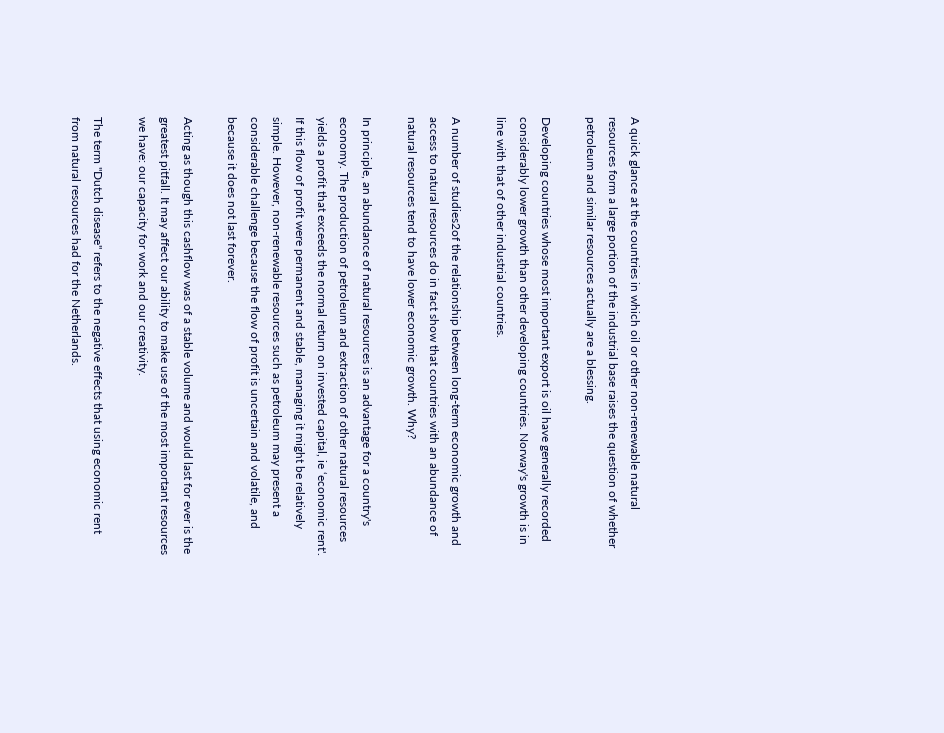A quick glance at the countries in which oil or other non-renewable natural resources form a large portion of the industrial base raises the question of whether petroleum and similar resources actually are a blessing.

Developing countries whose most important export is oil have generally recorded considerably lower growth than other developing countries. Norway's growth is in line with that of other industrial countries.

A number of studies2of the relationship between long-term economic growth and access to natural resources do in fact show that countries with an abundance of natural resources tend to have lower economic growth. Why?

In principle, an abundance of natural resources is an advantage for a country's economy. The production of petroleum and extraction of other natural resources yields a profit that exceeds the normal return on invested capital, ie ‘economic rent'. If this flow of profit were permanent and stable, managing it might be relatively simple. However, non-renewable resources such as petroleum may present a considerable challenge because the flow of profit is uncertain and volatile, and because it does not last forever.

Acting as though this cashflow was of a stable volume and would last for ever is the greatest pitfall. It may affect our ability to make use of the most important resources we have: our capacity for work and our creativity.

The term "Dutch disease" refers to the negative effects that using economic rent from natural resources had for the Netherlands.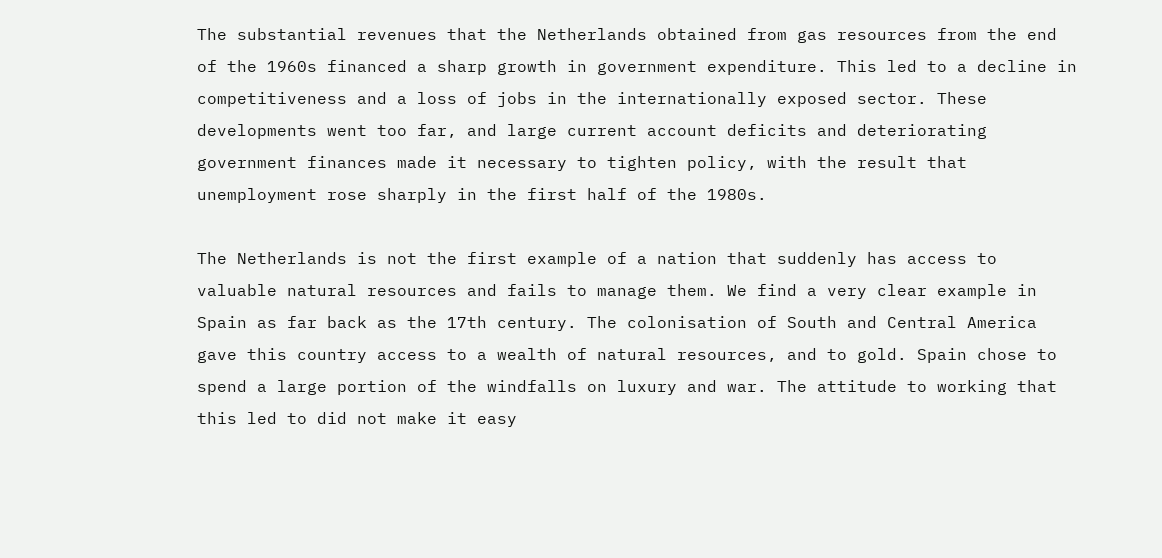The substantial revenues that the Netherlands obtained from gas resources from the end of the 1960s financed a sharp growth in government expenditure. This led to a decline in competitiveness and a loss of jobs in the internationally exposed sector. These developments went too far, and large current account deficits and deteriorating government finances made it necessary to tighten policy, with the result that unemployment rose sharply in the first half of the 1980s.

The Netherlands is not the first example of a nation that suddenly has access to valuable natural resources and fails to manage them. We find a very clear example in Spain as far back as the 17th century. The colonisation of South and Central America gave this country access to a wealth of natural resources, and to gold. Spain chose to spend a large portion of the windfalls on luxury and war. The attitude to working that this led to did not make it easy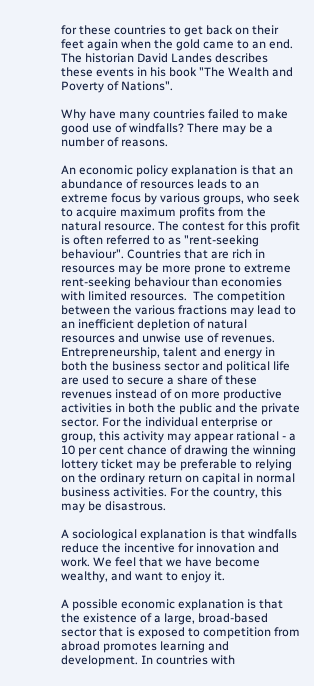for these countries to get back on their feet again when the gold came to an end. The historian David Landes describes these events in his book "The Wealth and Poverty of Nations".

Why have many countries failed to make good use of windfalls? There may be a number of reasons.

An economic policy explanation is that an abundance of resources leads to an extreme focus by various groups, who seek to acquire maximum profits from the natural resource. The contest for this profit is often referred to as "rent-seeking behaviour". Countries that are rich in resources may be more prone to extreme rent-seeking behaviour than economies with limited resources.  The competition between the various fractions may lead to an inefficient depletion of natural resources and unwise use of revenues. Entrepreneurship, talent and energy in both the business sector and political life are used to secure a share of these revenues instead of on more productive activities in both the public and the private sector. For the individual enterprise or group, this activity may appear rational - a 10 per cent chance of drawing the winning lottery ticket may be preferable to relying on the ordinary return on capital in normal business activities. For the country, this may be disastrous.

A sociological explanation is that windfalls reduce the incentive for innovation and work. We feel that we have become wealthy, and want to enjoy it.

A possible economic explanation is that the existence of a large, broad-based sector that is exposed to competition from abroad promotes learning and development. In countries with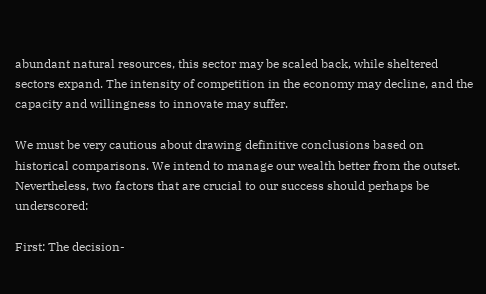abundant natural resources, this sector may be scaled back, while sheltered sectors expand. The intensity of competition in the economy may decline, and the capacity and willingness to innovate may suffer.

We must be very cautious about drawing definitive conclusions based on historical comparisons. We intend to manage our wealth better from the outset. Nevertheless, two factors that are crucial to our success should perhaps be underscored:

First: The decision-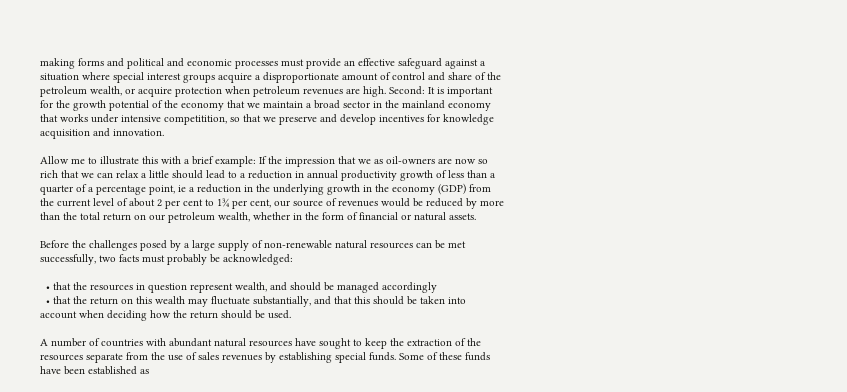making forms and political and economic processes must provide an effective safeguard against a situation where special interest groups acquire a disproportionate amount of control and share of the petroleum wealth, or acquire protection when petroleum revenues are high. Second: It is important for the growth potential of the economy that we maintain a broad sector in the mainland economy that works under intensive competitition, so that we preserve and develop incentives for knowledge acquisition and innovation.

Allow me to illustrate this with a brief example: If the impression that we as oil-owners are now so rich that we can relax a little should lead to a reduction in annual productivity growth of less than a quarter of a percentage point, ie a reduction in the underlying growth in the economy (GDP) from the current level of about 2 per cent to 1¾ per cent, our source of revenues would be reduced by more than the total return on our petroleum wealth, whether in the form of financial or natural assets.

Before the challenges posed by a large supply of non-renewable natural resources can be met successfully, two facts must probably be acknowledged:

  • that the resources in question represent wealth, and should be managed accordingly
  • that the return on this wealth may fluctuate substantially, and that this should be taken into account when deciding how the return should be used.

A number of countries with abundant natural resources have sought to keep the extraction of the resources separate from the use of sales revenues by establishing special funds. Some of these funds have been established as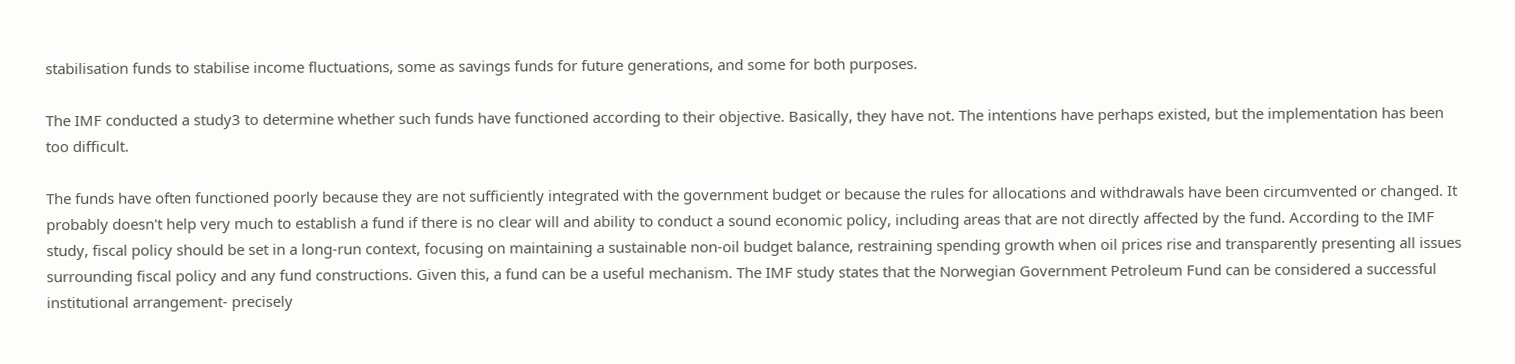stabilisation funds to stabilise income fluctuations, some as savings funds for future generations, and some for both purposes.

The IMF conducted a study3 to determine whether such funds have functioned according to their objective. Basically, they have not. The intentions have perhaps existed, but the implementation has been too difficult.

The funds have often functioned poorly because they are not sufficiently integrated with the government budget or because the rules for allocations and withdrawals have been circumvented or changed. It probably doesn't help very much to establish a fund if there is no clear will and ability to conduct a sound economic policy, including areas that are not directly affected by the fund. According to the IMF study, fiscal policy should be set in a long-run context, focusing on maintaining a sustainable non-oil budget balance, restraining spending growth when oil prices rise and transparently presenting all issues surrounding fiscal policy and any fund constructions. Given this, a fund can be a useful mechanism. The IMF study states that the Norwegian Government Petroleum Fund can be considered a successful institutional arrangement- precisely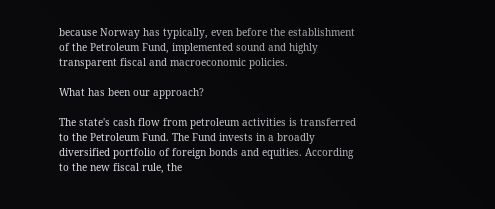because Norway has typically, even before the establishment of the Petroleum Fund, implemented sound and highly transparent fiscal and macroeconomic policies.

What has been our approach?

The state's cash flow from petroleum activities is transferred to the Petroleum Fund. The Fund invests in a broadly diversified portfolio of foreign bonds and equities. According to the new fiscal rule, the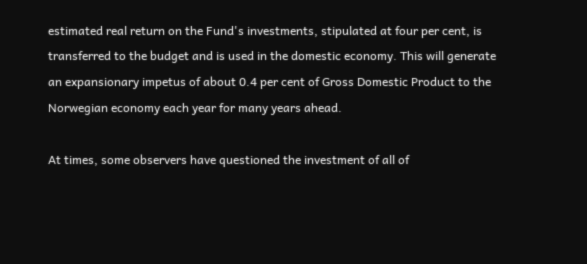estimated real return on the Fund's investments, stipulated at four per cent, is transferred to the budget and is used in the domestic economy. This will generate an expansionary impetus of about 0.4 per cent of Gross Domestic Product to the Norwegian economy each year for many years ahead.

At times, some observers have questioned the investment of all of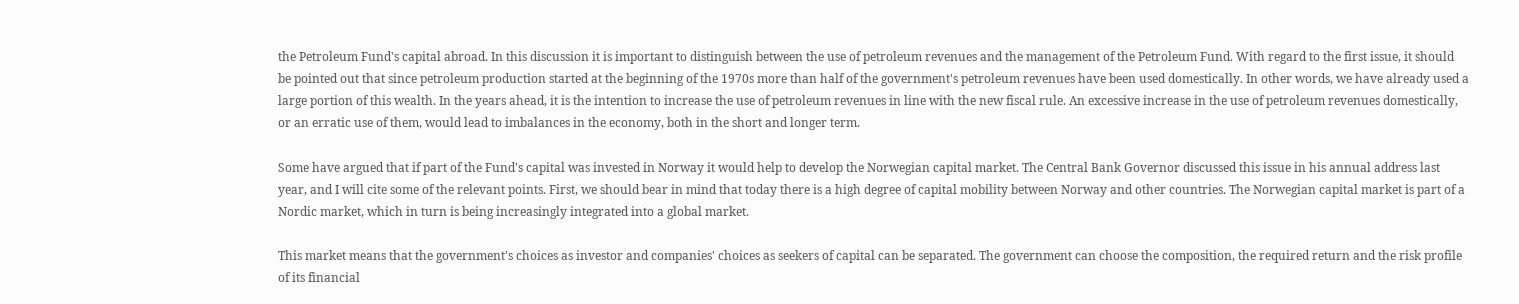the Petroleum Fund's capital abroad. In this discussion it is important to distinguish between the use of petroleum revenues and the management of the Petroleum Fund. With regard to the first issue, it should be pointed out that since petroleum production started at the beginning of the 1970s more than half of the government's petroleum revenues have been used domestically. In other words, we have already used a large portion of this wealth. In the years ahead, it is the intention to increase the use of petroleum revenues in line with the new fiscal rule. An excessive increase in the use of petroleum revenues domestically, or an erratic use of them, would lead to imbalances in the economy, both in the short and longer term.

Some have argued that if part of the Fund's capital was invested in Norway it would help to develop the Norwegian capital market. The Central Bank Governor discussed this issue in his annual address last year, and I will cite some of the relevant points. First, we should bear in mind that today there is a high degree of capital mobility between Norway and other countries. The Norwegian capital market is part of a Nordic market, which in turn is being increasingly integrated into a global market.

This market means that the government's choices as investor and companies' choices as seekers of capital can be separated. The government can choose the composition, the required return and the risk profile of its financial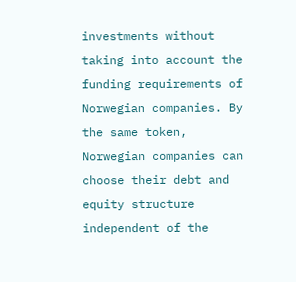investments without taking into account the funding requirements of Norwegian companies. By the same token, Norwegian companies can choose their debt and equity structure independent of the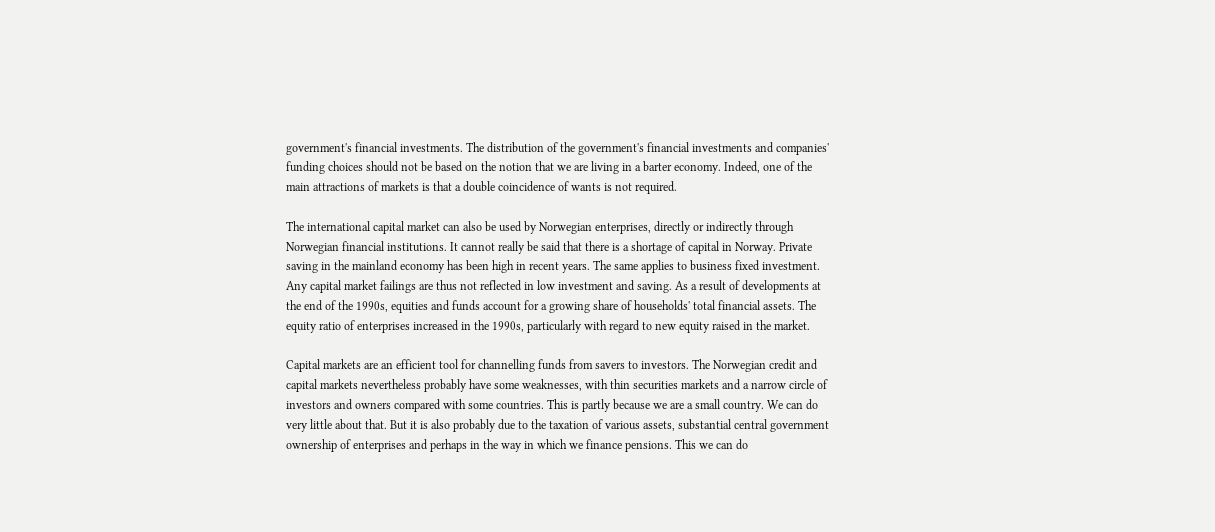government's financial investments. The distribution of the government's financial investments and companies' funding choices should not be based on the notion that we are living in a barter economy. Indeed, one of the main attractions of markets is that a double coincidence of wants is not required.

The international capital market can also be used by Norwegian enterprises, directly or indirectly through Norwegian financial institutions. It cannot really be said that there is a shortage of capital in Norway. Private saving in the mainland economy has been high in recent years. The same applies to business fixed investment. Any capital market failings are thus not reflected in low investment and saving. As a result of developments at the end of the 1990s, equities and funds account for a growing share of households' total financial assets. The equity ratio of enterprises increased in the 1990s, particularly with regard to new equity raised in the market.

Capital markets are an efficient tool for channelling funds from savers to investors. The Norwegian credit and capital markets nevertheless probably have some weaknesses, with thin securities markets and a narrow circle of investors and owners compared with some countries. This is partly because we are a small country. We can do very little about that. But it is also probably due to the taxation of various assets, substantial central government ownership of enterprises and perhaps in the way in which we finance pensions. This we can do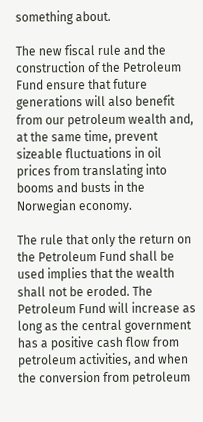something about.

The new fiscal rule and the construction of the Petroleum Fund ensure that future generations will also benefit from our petroleum wealth and, at the same time, prevent sizeable fluctuations in oil prices from translating into booms and busts in the Norwegian economy.

The rule that only the return on the Petroleum Fund shall be used implies that the wealth shall not be eroded. The Petroleum Fund will increase as long as the central government has a positive cash flow from petroleum activities, and when the conversion from petroleum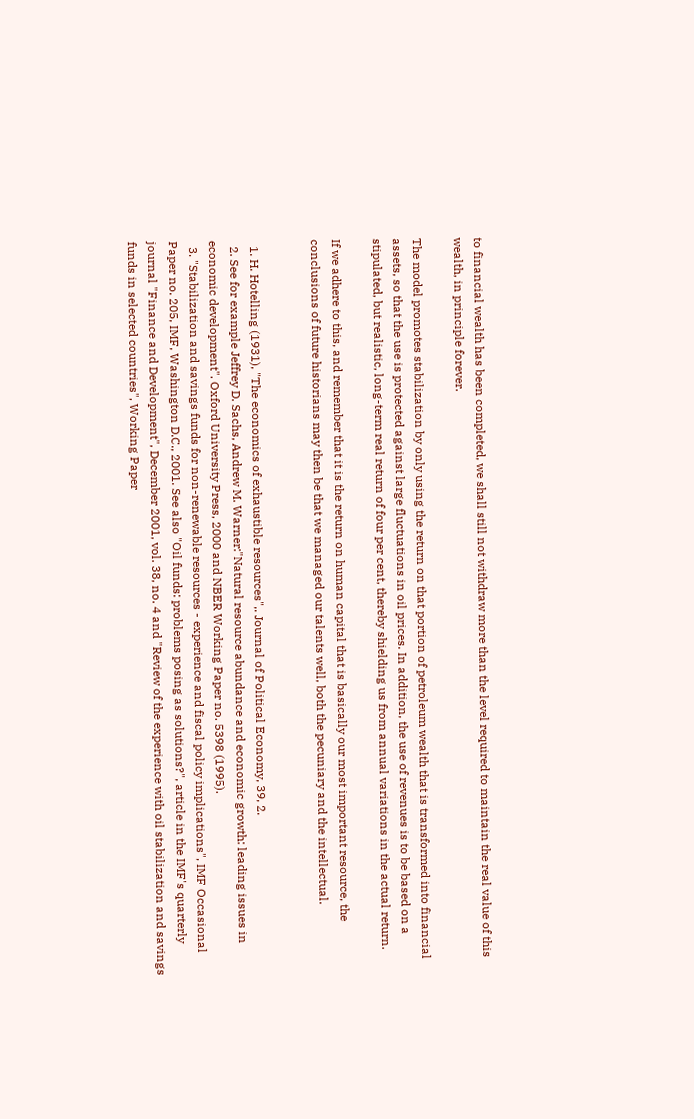to financial wealth has been completed, we shall still not withdraw more than the level required to maintain the real value of this wealth, in principle forever.

The model promotes stabilization by only using the return on that portion of petroleum wealth that is transformed into financial assets, so that the use is protected against large fluctuations in oil prices. In addition, the use of revenues is to be based on a stipulated, but realistic, long-term real return of four per cent, thereby shielding us from annual variations in the actual return.

If we adhere to this, and remember that it is the return on human capital that is basically our most important resource, the conclusions of future historians may then be that we managed our talents well, both the pecuniary and the intellectual.


  1. H. Hotelling (1931), "The economics of exhaustible resources",. Journal of Political Economy, 39, 2.
  2. See for example Jeffrey D. Sachs, Andrew M. Warner:"Natural resource abundance and economic growth: leading issues in economic development". Oxford University Press, 2000 and NBER Working Paper no. 5398 (1995).
  3. "Stabilization and savings funds for non-renewable resources - experience and fiscal policy implications", IMF Occasional Paper no. 205, IMF, Washington D.C., 2001. See also "Oil funds: problems posing as solutions?", article in the IMF's quarterly journal "Finance and Development", December 2001, vol. 38, no. 4 and "Review of the experience with oil stabilization and savings funds in selected countries", Working Paper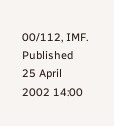00/112, IMF.
Published 25 April 2002 14:00